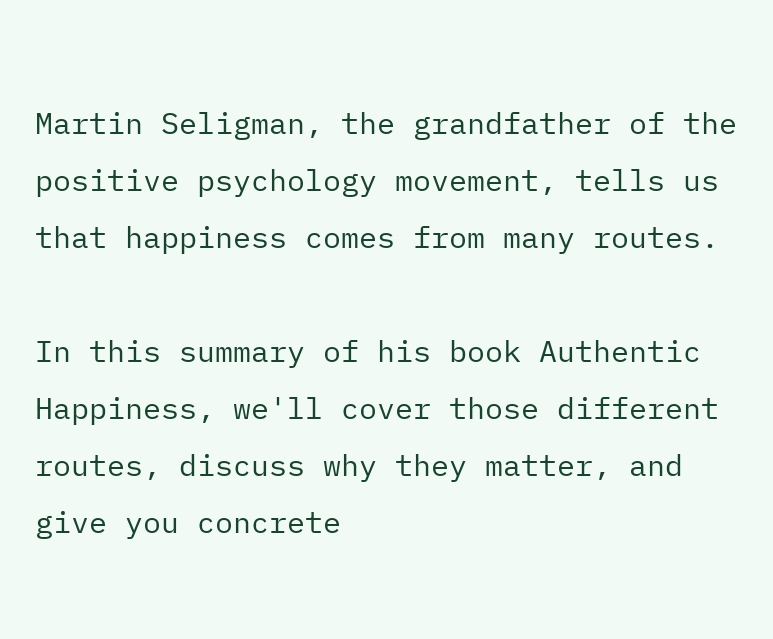Martin Seligman, the grandfather of the positive psychology movement, tells us that happiness comes from many routes.

In this summary of his book Authentic Happiness, we'll cover those different routes, discuss why they matter, and give you concrete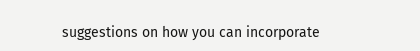suggestions on how you can incorporate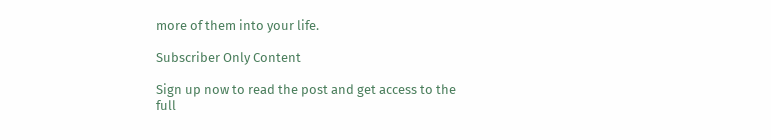more of them into your life.

Subscriber Only Content

Sign up now to read the post and get access to the full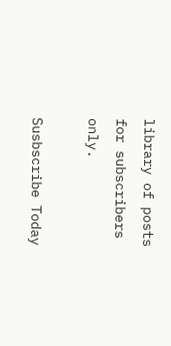library of posts for subscribers only.

Susbscribe Today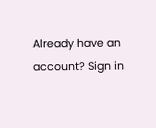Already have an account? Sign in